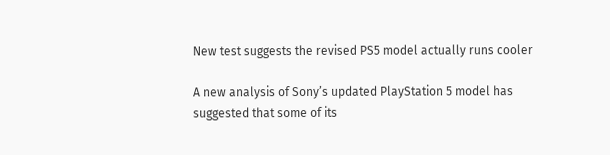New test suggests the revised PS5 model actually runs cooler

A new analysis of Sony’s updated PlayStation 5 model has suggested that some of its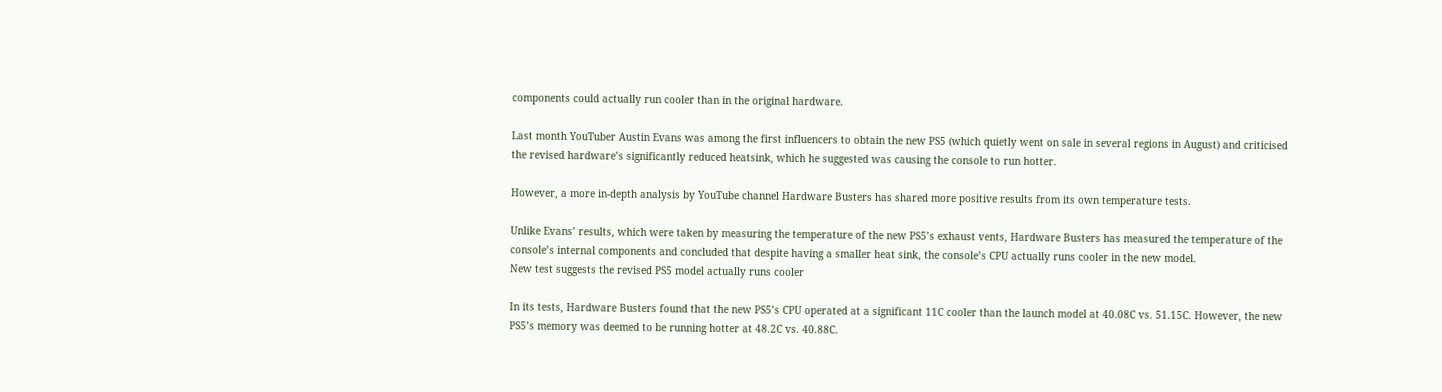components could actually run cooler than in the original hardware.

Last month YouTuber Austin Evans was among the first influencers to obtain the new PS5 (which quietly went on sale in several regions in August) and criticised the revised hardware’s significantly reduced heatsink, which he suggested was causing the console to run hotter.

However, a more in-depth analysis by YouTube channel Hardware Busters has shared more positive results from its own temperature tests.

Unlike Evans’ results, which were taken by measuring the temperature of the new PS5’s exhaust vents, Hardware Busters has measured the temperature of the console’s internal components and concluded that despite having a smaller heat sink, the console’s CPU actually runs cooler in the new model.
New test suggests the revised PS5 model actually runs cooler

In its tests, Hardware Busters found that the new PS5’s CPU operated at a significant 11C cooler than the launch model at 40.08C vs. 51.15C. However, the new PS5’s memory was deemed to be running hotter at 48.2C vs. 40.88C.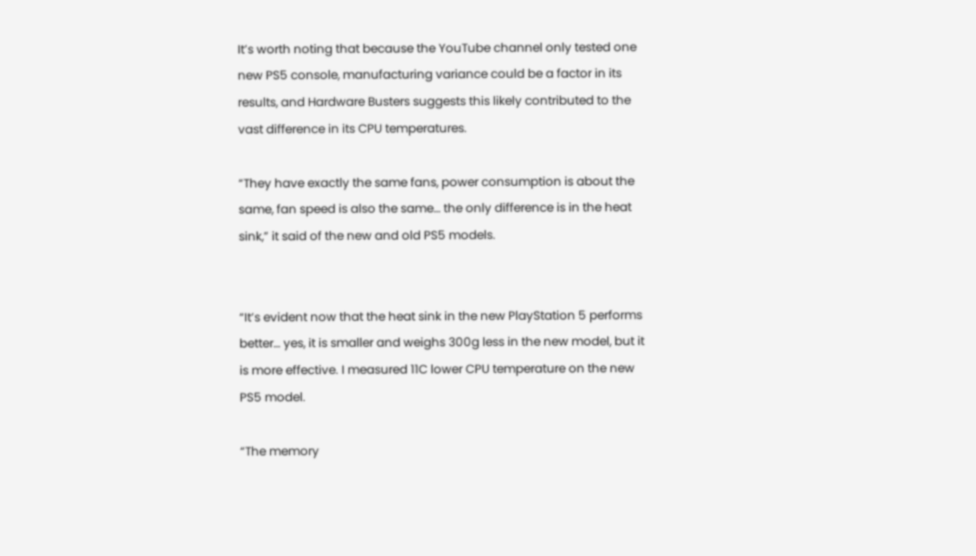It’s worth noting that because the YouTube channel only tested one new PS5 console, manufacturing variance could be a factor in its results, and Hardware Busters suggests this likely contributed to the vast difference in its CPU temperatures.

“They have exactly the same fans, power consumption is about the same, fan speed is also the same… the only difference is in the heat sink,” it said of the new and old PS5 models.


“It’s evident now that the heat sink in the new PlayStation 5 performs better… yes, it is smaller and weighs 300g less in the new model, but it is more effective. I measured 11C lower CPU temperature on the new PS5 model.

“The memory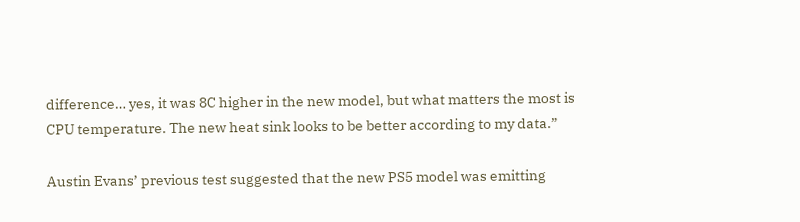difference… yes, it was 8C higher in the new model, but what matters the most is CPU temperature. The new heat sink looks to be better according to my data.”

Austin Evans’ previous test suggested that the new PS5 model was emitting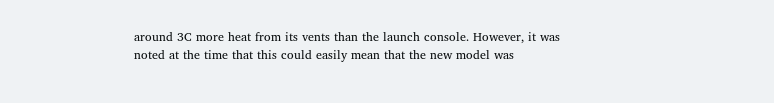around 3C more heat from its vents than the launch console. However, it was noted at the time that this could easily mean that the new model was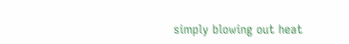simply blowing out heat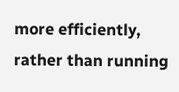more efficiently, rather than running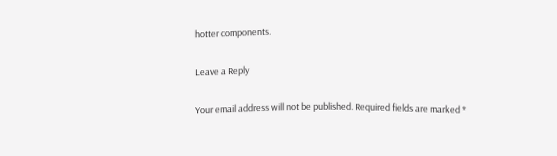hotter components.

Leave a Reply

Your email address will not be published. Required fields are marked *